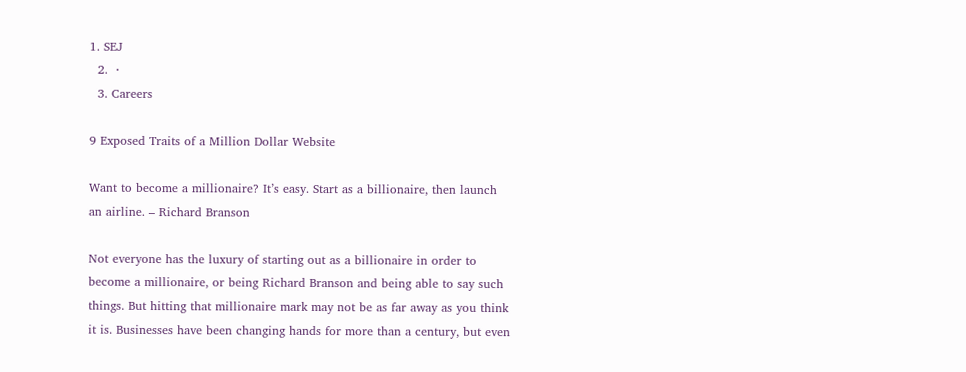1. SEJ
  2.  ⋅
  3. Careers

9 Exposed Traits of a Million Dollar Website

Want to become a millionaire? It’s easy. Start as a billionaire, then launch an airline. – Richard Branson

Not everyone has the luxury of starting out as a billionaire in order to become a millionaire, or being Richard Branson and being able to say such things. But hitting that millionaire mark may not be as far away as you think it is. Businesses have been changing hands for more than a century, but even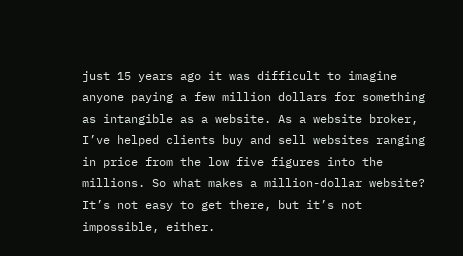just 15 years ago it was difficult to imagine anyone paying a few million dollars for something as intangible as a website. As a website broker, I’ve helped clients buy and sell websites ranging in price from the low five figures into the millions. So what makes a million-dollar website? It’s not easy to get there, but it’s not impossible, either.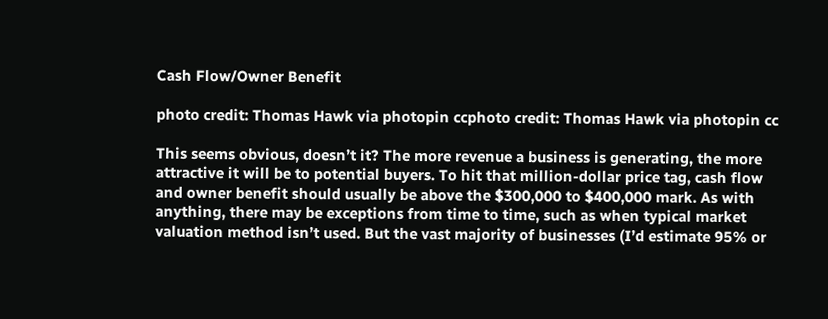Cash Flow/Owner Benefit

photo credit: Thomas Hawk via photopin ccphoto credit: Thomas Hawk via photopin cc

This seems obvious, doesn’t it? The more revenue a business is generating, the more attractive it will be to potential buyers. To hit that million-dollar price tag, cash flow and owner benefit should usually be above the $300,000 to $400,000 mark. As with anything, there may be exceptions from time to time, such as when typical market valuation method isn’t used. But the vast majority of businesses (I’d estimate 95% or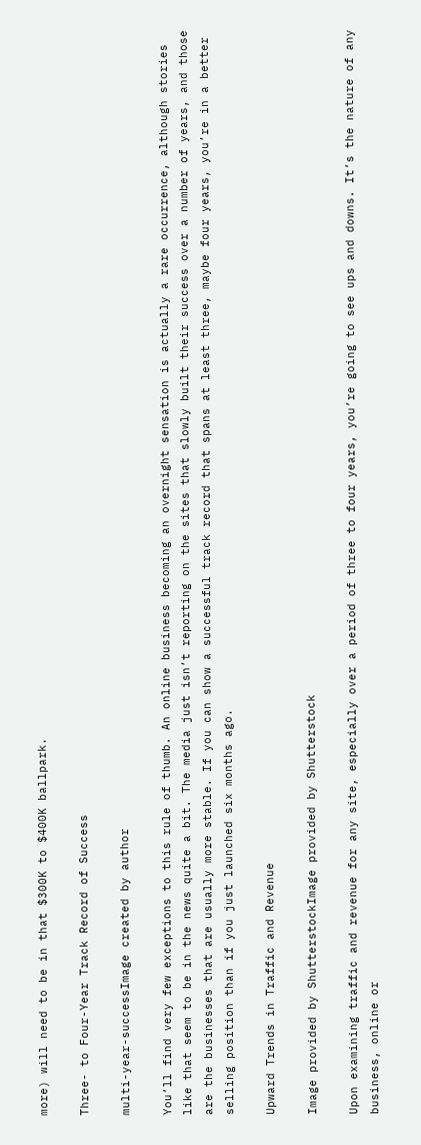more) will need to be in that $300K to $400K ballpark.

Three- to Four-Year Track Record of Success

multi-year-successImage created by author

You’ll find very few exceptions to this rule of thumb. An online business becoming an overnight sensation is actually a rare occurrence, although stories like that seem to be in the news quite a bit. The media just isn’t reporting on the sites that slowly built their success over a number of years, and those are the businesses that are usually more stable. If you can show a successful track record that spans at least three, maybe four years, you’re in a better selling position than if you just launched six months ago.

Upward Trends in Traffic and Revenue

Image provided by ShutterstockImage provided by Shutterstock

Upon examining traffic and revenue for any site, especially over a period of three to four years, you’re going to see ups and downs. It’s the nature of any business, online or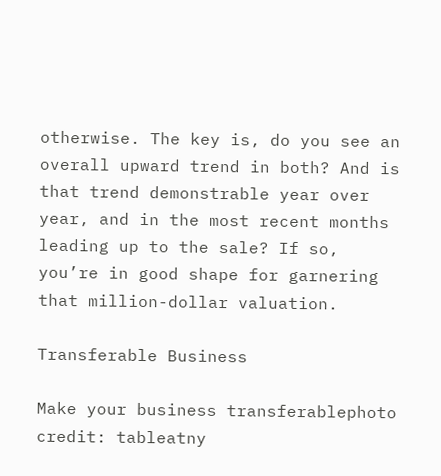otherwise. The key is, do you see an overall upward trend in both? And is that trend demonstrable year over year, and in the most recent months leading up to the sale? If so, you’re in good shape for garnering that million-dollar valuation.

Transferable Business

Make your business transferablephoto credit: tableatny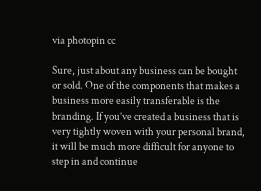via photopin cc

Sure, just about any business can be bought or sold. One of the components that makes a business more easily transferable is the branding. If you’ve created a business that is very tightly woven with your personal brand, it will be much more difficult for anyone to step in and continue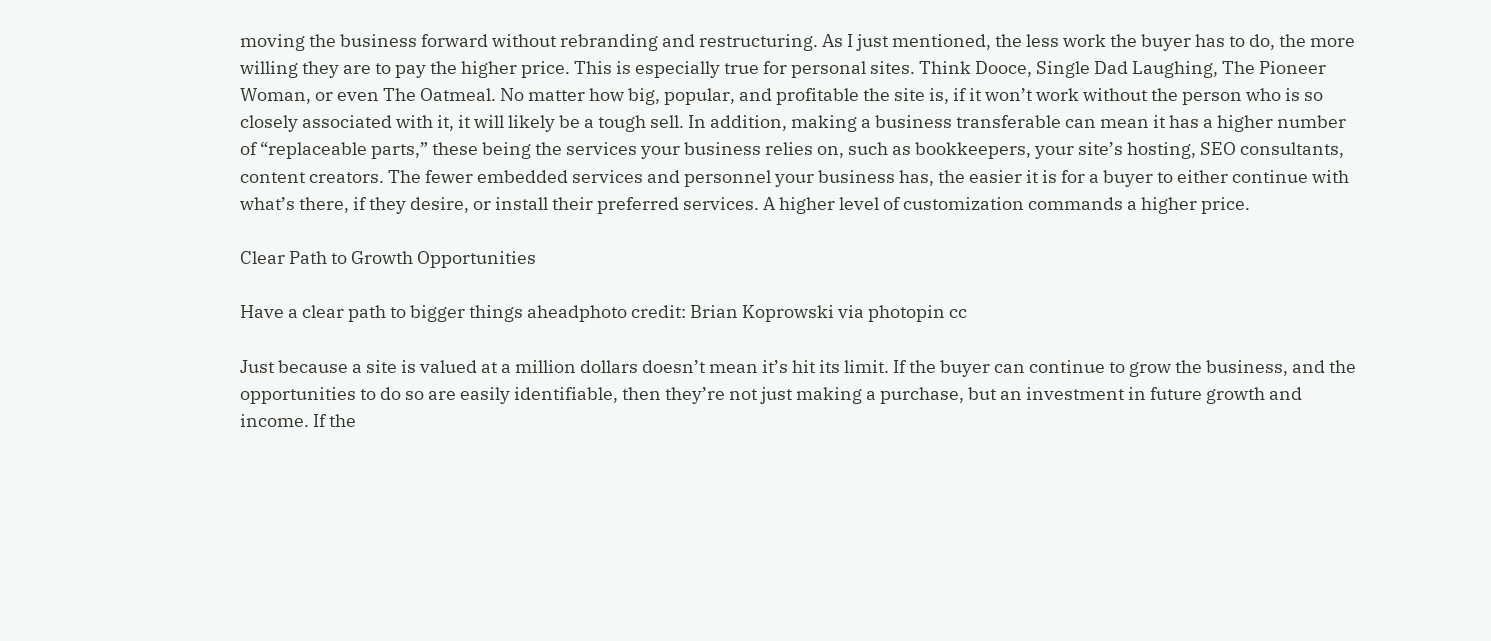moving the business forward without rebranding and restructuring. As I just mentioned, the less work the buyer has to do, the more willing they are to pay the higher price. This is especially true for personal sites. Think Dooce, Single Dad Laughing, The Pioneer Woman, or even The Oatmeal. No matter how big, popular, and profitable the site is, if it won’t work without the person who is so closely associated with it, it will likely be a tough sell. In addition, making a business transferable can mean it has a higher number of “replaceable parts,” these being the services your business relies on, such as bookkeepers, your site’s hosting, SEO consultants, content creators. The fewer embedded services and personnel your business has, the easier it is for a buyer to either continue with what’s there, if they desire, or install their preferred services. A higher level of customization commands a higher price.

Clear Path to Growth Opportunities

Have a clear path to bigger things aheadphoto credit: Brian Koprowski via photopin cc

Just because a site is valued at a million dollars doesn’t mean it’s hit its limit. If the buyer can continue to grow the business, and the opportunities to do so are easily identifiable, then they’re not just making a purchase, but an investment in future growth and income. If the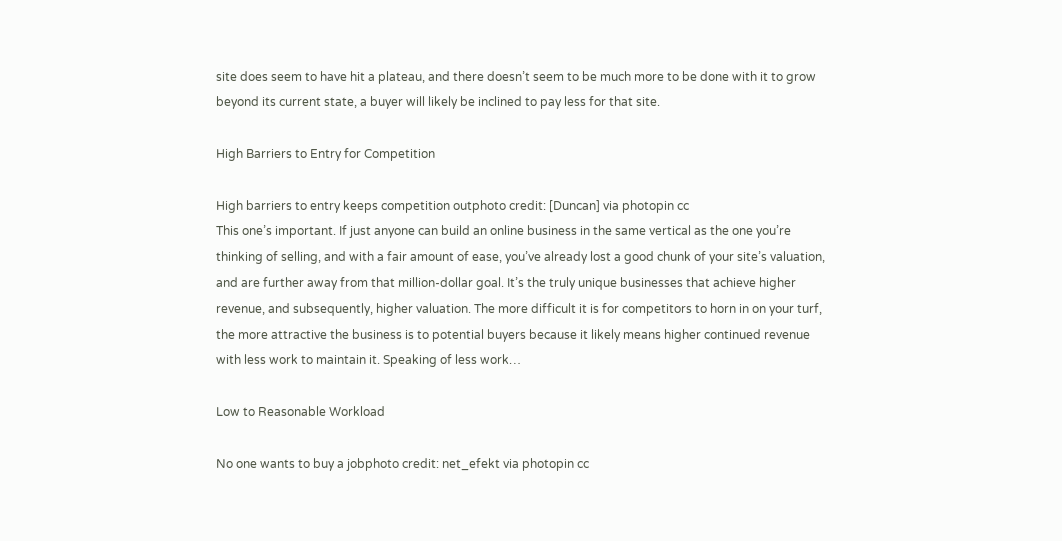site does seem to have hit a plateau, and there doesn’t seem to be much more to be done with it to grow beyond its current state, a buyer will likely be inclined to pay less for that site.

High Barriers to Entry for Competition

High barriers to entry keeps competition outphoto credit: [Duncan] via photopin cc
This one’s important. If just anyone can build an online business in the same vertical as the one you’re thinking of selling, and with a fair amount of ease, you’ve already lost a good chunk of your site’s valuation, and are further away from that million-dollar goal. It’s the truly unique businesses that achieve higher revenue, and subsequently, higher valuation. The more difficult it is for competitors to horn in on your turf, the more attractive the business is to potential buyers because it likely means higher continued revenue with less work to maintain it. Speaking of less work…

Low to Reasonable Workload

No one wants to buy a jobphoto credit: net_efekt via photopin cc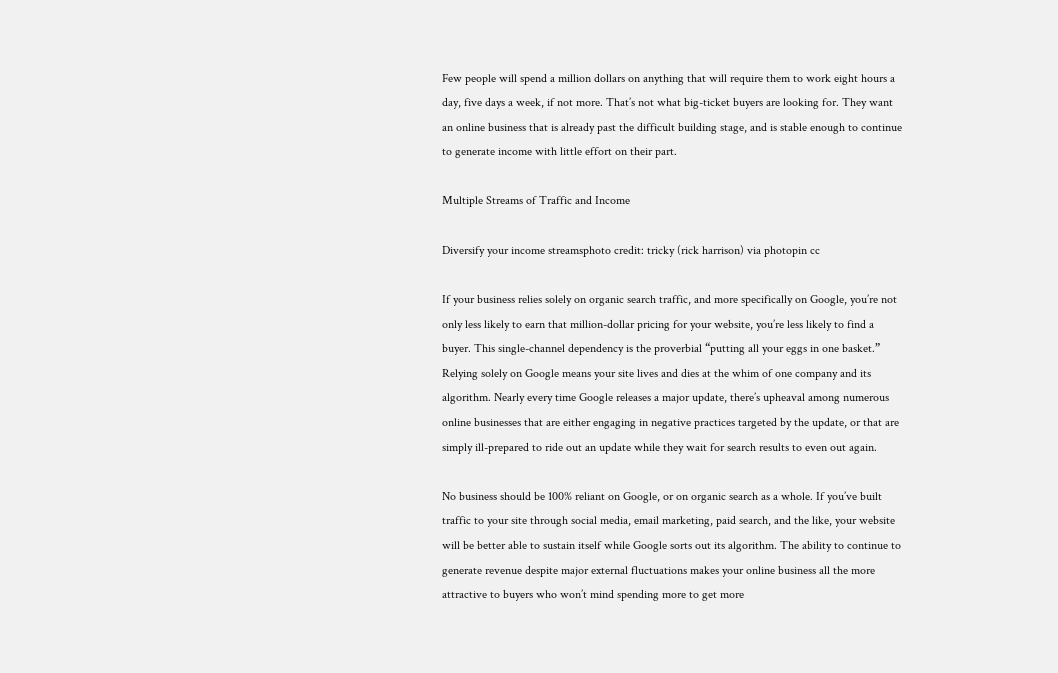Few people will spend a million dollars on anything that will require them to work eight hours a day, five days a week, if not more. That’s not what big-ticket buyers are looking for. They want an online business that is already past the difficult building stage, and is stable enough to continue to generate income with little effort on their part.

Multiple Streams of Traffic and Income

Diversify your income streamsphoto credit: tricky (rick harrison) via photopin cc

If your business relies solely on organic search traffic, and more specifically on Google, you’re not only less likely to earn that million-dollar pricing for your website, you’re less likely to find a buyer. This single-channel dependency is the proverbial “putting all your eggs in one basket.” Relying solely on Google means your site lives and dies at the whim of one company and its algorithm. Nearly every time Google releases a major update, there’s upheaval among numerous online businesses that are either engaging in negative practices targeted by the update, or that are simply ill-prepared to ride out an update while they wait for search results to even out again.

No business should be 100% reliant on Google, or on organic search as a whole. If you’ve built traffic to your site through social media, email marketing, paid search, and the like, your website will be better able to sustain itself while Google sorts out its algorithm. The ability to continue to generate revenue despite major external fluctuations makes your online business all the more attractive to buyers who won’t mind spending more to get more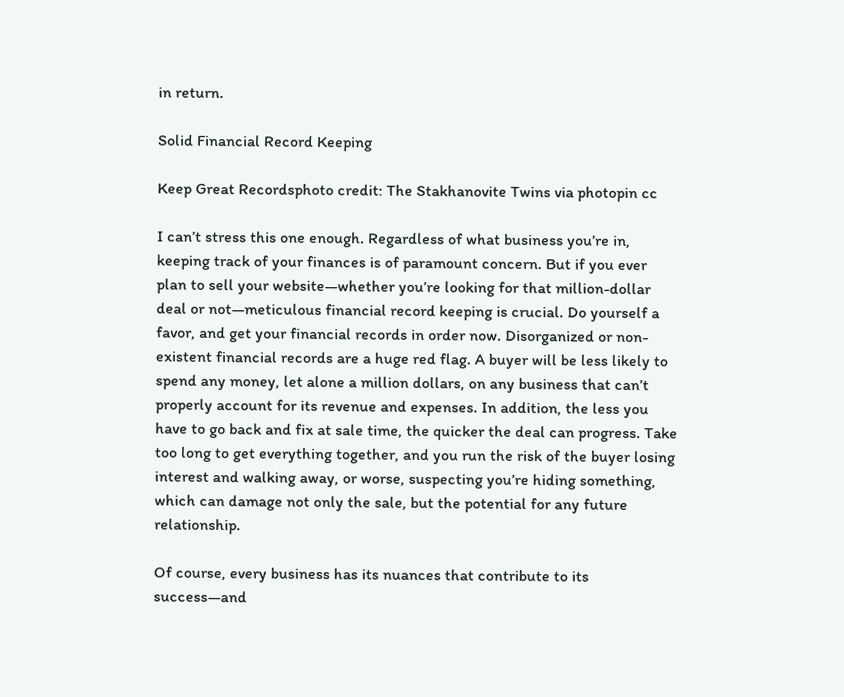in return.

Solid Financial Record Keeping

Keep Great Recordsphoto credit: The Stakhanovite Twins via photopin cc

I can’t stress this one enough. Regardless of what business you’re in, keeping track of your finances is of paramount concern. But if you ever plan to sell your website—whether you’re looking for that million-dollar deal or not—meticulous financial record keeping is crucial. Do yourself a favor, and get your financial records in order now. Disorganized or non-existent financial records are a huge red flag. A buyer will be less likely to spend any money, let alone a million dollars, on any business that can’t properly account for its revenue and expenses. In addition, the less you have to go back and fix at sale time, the quicker the deal can progress. Take too long to get everything together, and you run the risk of the buyer losing interest and walking away, or worse, suspecting you’re hiding something, which can damage not only the sale, but the potential for any future relationship.

Of course, every business has its nuances that contribute to its success—and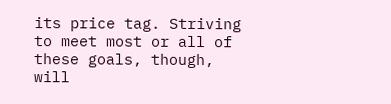its price tag. Striving to meet most or all of these goals, though, will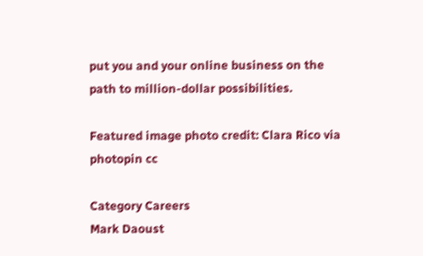put you and your online business on the path to million-dollar possibilities.

Featured image photo credit: Clara Rico via photopin cc

Category Careers
Mark Daoust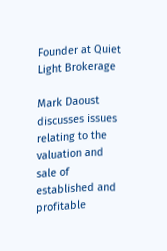Founder at Quiet Light Brokerage

Mark Daoust discusses issues relating to the valuation and sale of established and profitable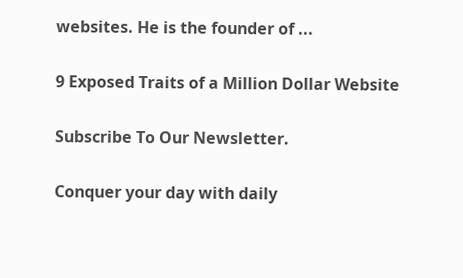websites. He is the founder of ...

9 Exposed Traits of a Million Dollar Website

Subscribe To Our Newsletter.

Conquer your day with daily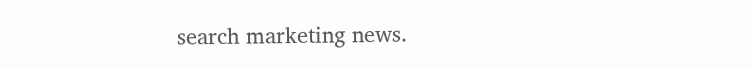search marketing news.